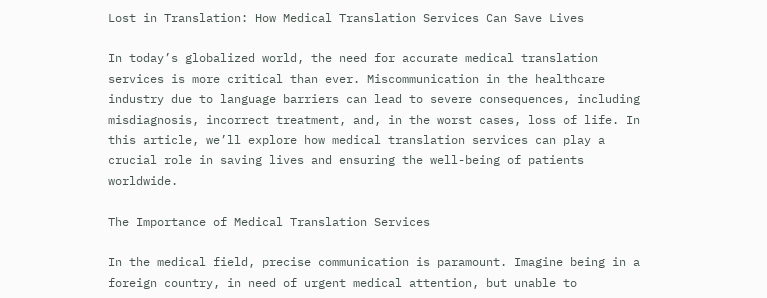Lost in Translation: How Medical Translation Services Can Save Lives

In today’s globalized world, the need for accurate medical translation services is more critical than ever. Miscommunication in the healthcare industry due to language barriers can lead to severe consequences, including misdiagnosis, incorrect treatment, and, in the worst cases, loss of life. In this article, we’ll explore how medical translation services can play a crucial role in saving lives and ensuring the well-being of patients worldwide.

The Importance of Medical Translation Services

In the medical field, precise communication is paramount. Imagine being in a foreign country, in need of urgent medical attention, but unable to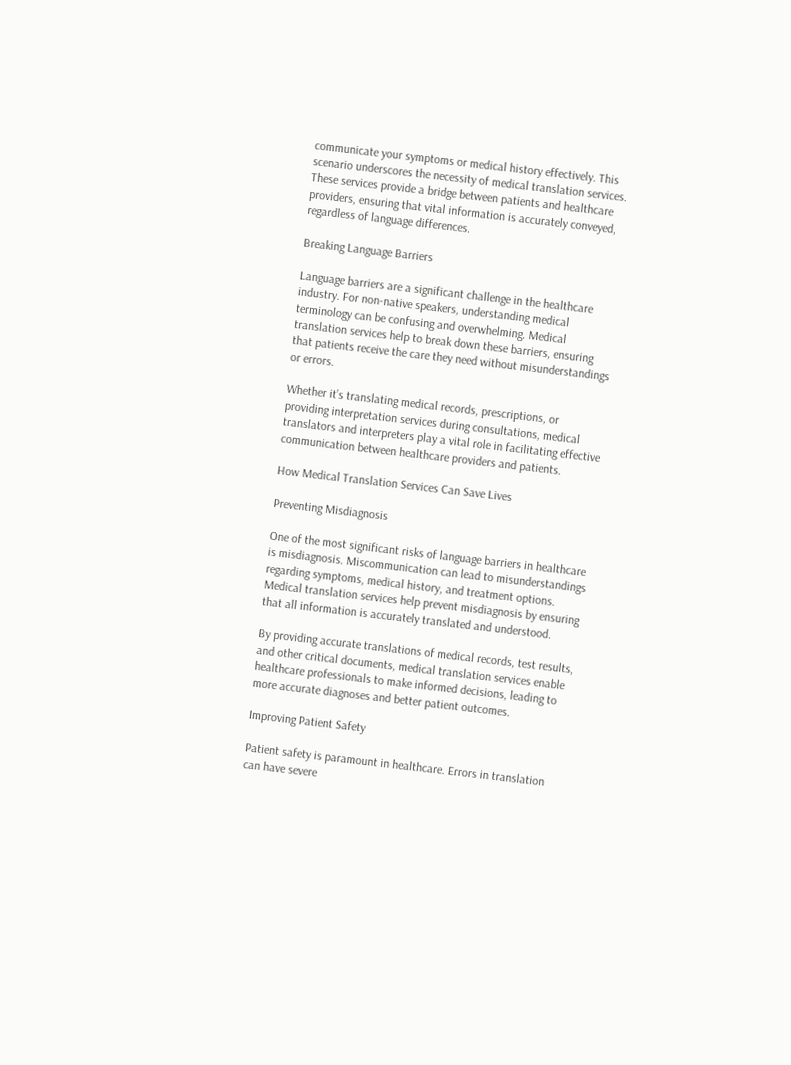communicate your symptoms or medical history effectively. This scenario underscores the necessity of medical translation services. These services provide a bridge between patients and healthcare providers, ensuring that vital information is accurately conveyed, regardless of language differences.

Breaking Language Barriers

Language barriers are a significant challenge in the healthcare industry. For non-native speakers, understanding medical terminology can be confusing and overwhelming. Medical translation services help to break down these barriers, ensuring that patients receive the care they need without misunderstandings or errors.

Whether it’s translating medical records, prescriptions, or providing interpretation services during consultations, medical translators and interpreters play a vital role in facilitating effective communication between healthcare providers and patients.

How Medical Translation Services Can Save Lives

Preventing Misdiagnosis

One of the most significant risks of language barriers in healthcare is misdiagnosis. Miscommunication can lead to misunderstandings regarding symptoms, medical history, and treatment options. Medical translation services help prevent misdiagnosis by ensuring that all information is accurately translated and understood.

By providing accurate translations of medical records, test results, and other critical documents, medical translation services enable healthcare professionals to make informed decisions, leading to more accurate diagnoses and better patient outcomes.

Improving Patient Safety

Patient safety is paramount in healthcare. Errors in translation can have severe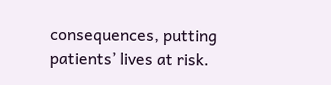consequences, putting patients’ lives at risk.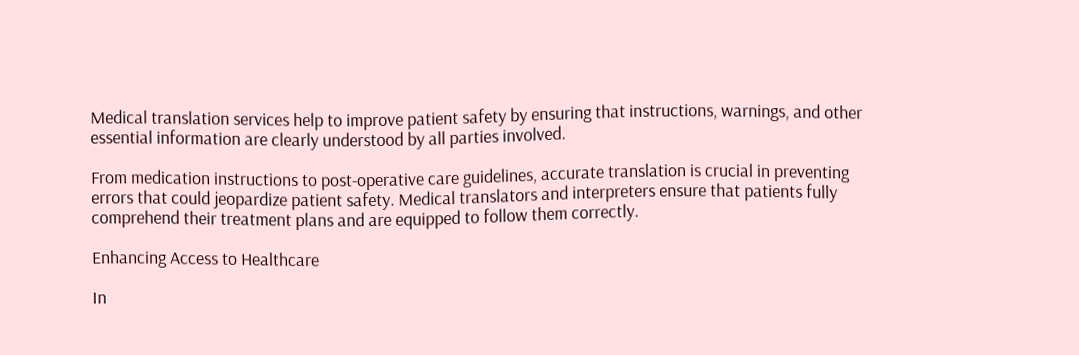Medical translation services help to improve patient safety by ensuring that instructions, warnings, and other essential information are clearly understood by all parties involved.

From medication instructions to post-operative care guidelines, accurate translation is crucial in preventing errors that could jeopardize patient safety. Medical translators and interpreters ensure that patients fully comprehend their treatment plans and are equipped to follow them correctly.

Enhancing Access to Healthcare

In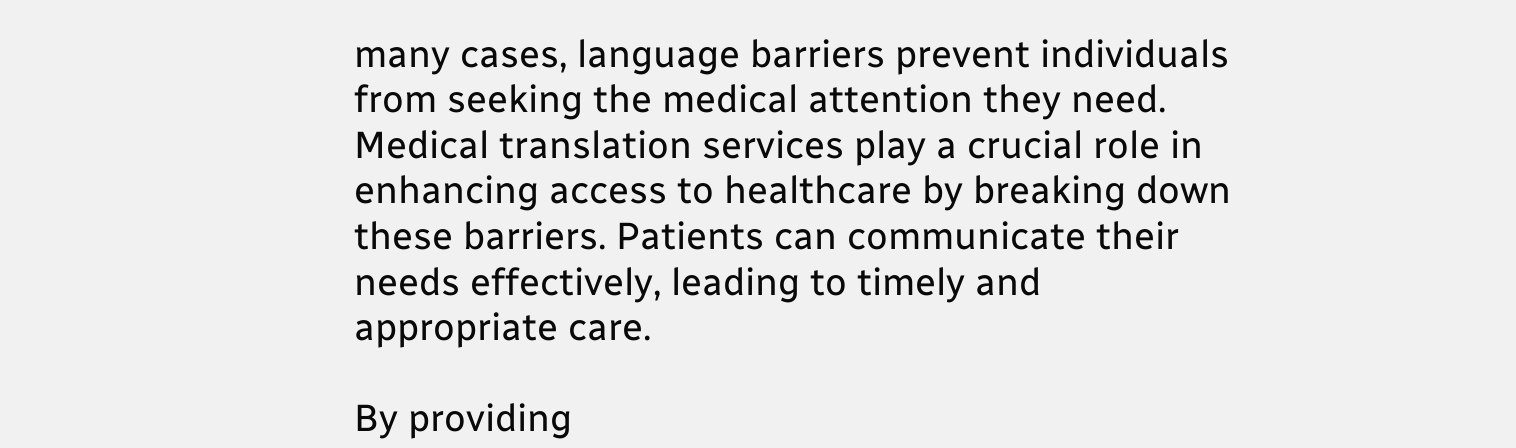many cases, language barriers prevent individuals from seeking the medical attention they need. Medical translation services play a crucial role in enhancing access to healthcare by breaking down these barriers. Patients can communicate their needs effectively, leading to timely and appropriate care.

By providing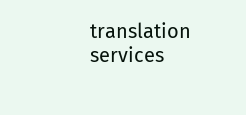translation services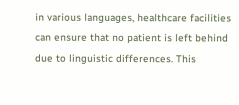in various languages, healthcare facilities can ensure that no patient is left behind due to linguistic differences. This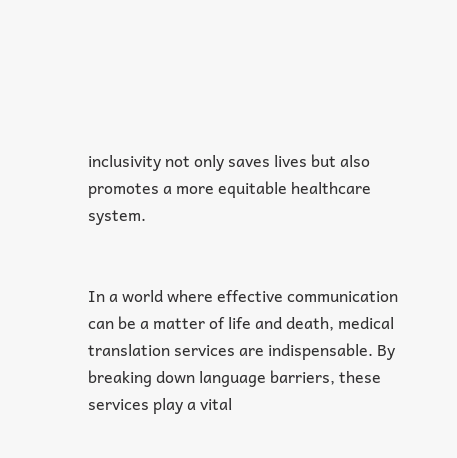inclusivity not only saves lives but also promotes a more equitable healthcare system.


In a world where effective communication can be a matter of life and death, medical translation services are indispensable. By breaking down language barriers, these services play a vital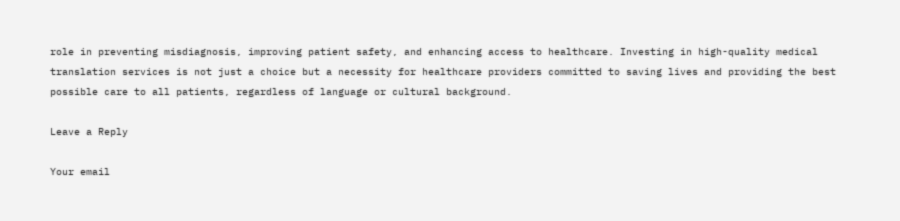role in preventing misdiagnosis, improving patient safety, and enhancing access to healthcare. Investing in high-quality medical translation services is not just a choice but a necessity for healthcare providers committed to saving lives and providing the best possible care to all patients, regardless of language or cultural background.

Leave a Reply

Your email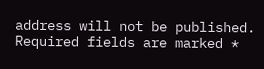address will not be published. Required fields are marked *